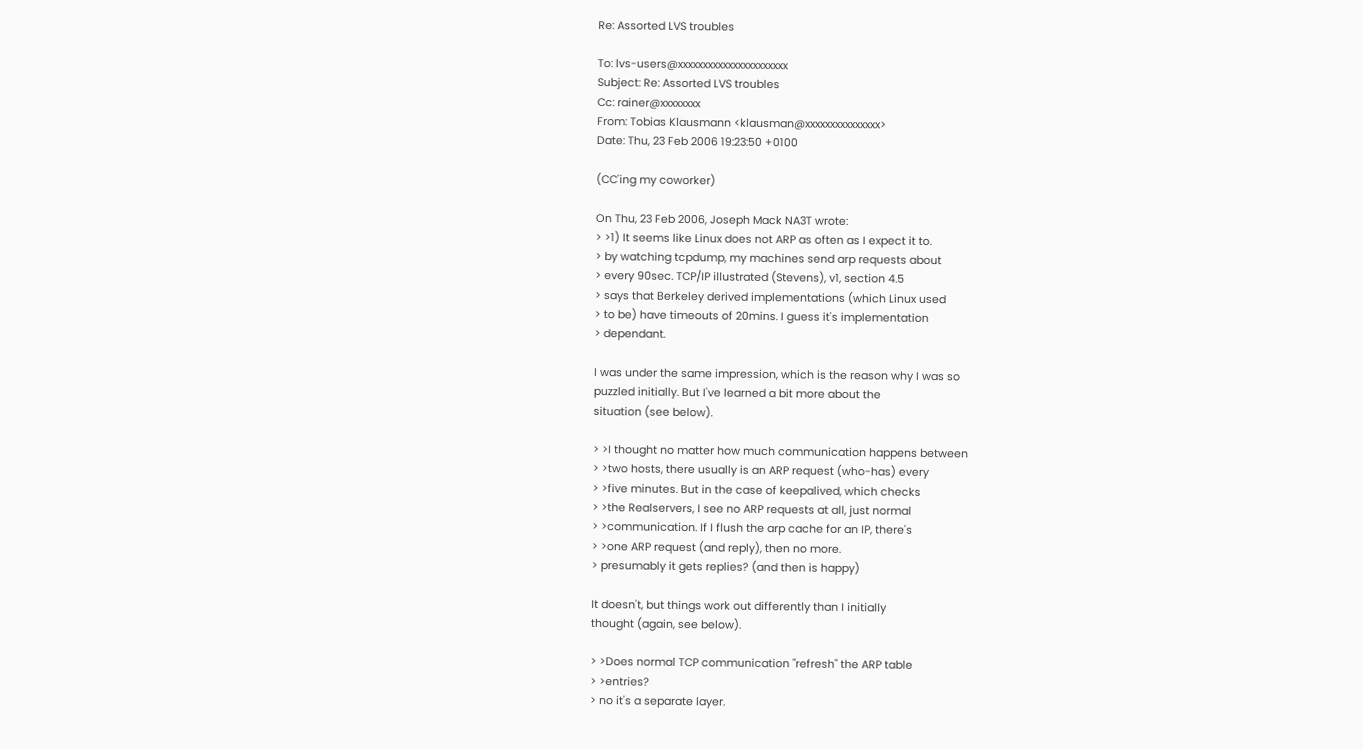Re: Assorted LVS troubles

To: lvs-users@xxxxxxxxxxxxxxxxxxxxxx
Subject: Re: Assorted LVS troubles
Cc: rainer@xxxxxxxx
From: Tobias Klausmann <klausman@xxxxxxxxxxxxxxx>
Date: Thu, 23 Feb 2006 19:23:50 +0100

(CC'ing my coworker)

On Thu, 23 Feb 2006, Joseph Mack NA3T wrote:
> >1) It seems like Linux does not ARP as often as I expect it to.
> by watching tcpdump, my machines send arp requests about
> every 90sec. TCP/IP illustrated (Stevens), v1, section 4.5
> says that Berkeley derived implementations (which Linux used
> to be) have timeouts of 20mins. I guess it's implementation
> dependant.

I was under the same impression, which is the reason why I was so
puzzled initially. But I've learned a bit more about the
situation (see below).

> >I thought no matter how much communication happens between
> >two hosts, there usually is an ARP request (who-has) every
> >five minutes. But in the case of keepalived, which checks
> >the Realservers, I see no ARP requests at all, just normal
> >communication. If I flush the arp cache for an IP, there's
> >one ARP request (and reply), then no more.
> presumably it gets replies? (and then is happy)

It doesn't, but things work out differently than I initially
thought (again, see below).

> >Does normal TCP communication "refresh" the ARP table
> >entries?
> no it's a separate layer.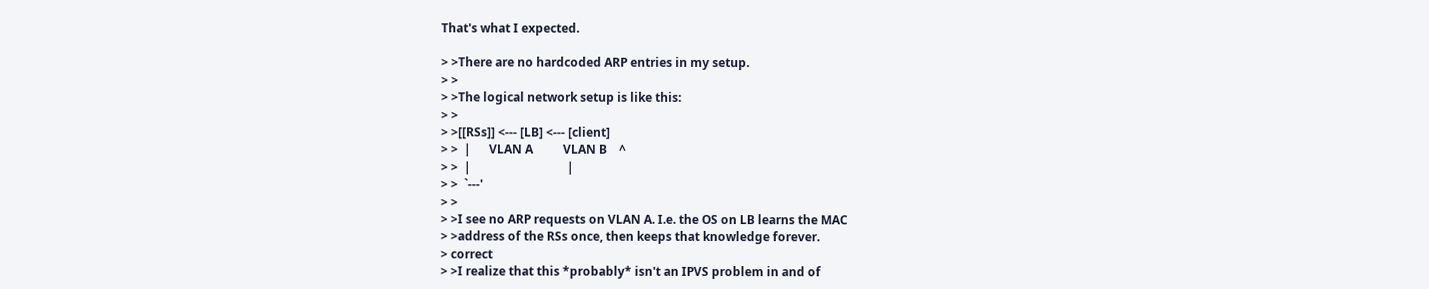That's what I expected.

> >There are no hardcoded ARP entries in my setup.
> >
> >The logical network setup is like this:
> >
> >[[RSs]] <--- [LB] <--- [client]
> >  |      VLAN A          VLAN B    ^
> >  |                                |
> >  `---'
> >
> >I see no ARP requests on VLAN A. I.e. the OS on LB learns the MAC
> >address of the RSs once, then keeps that knowledge forever.
> correct
> >I realize that this *probably* isn't an IPVS problem in and of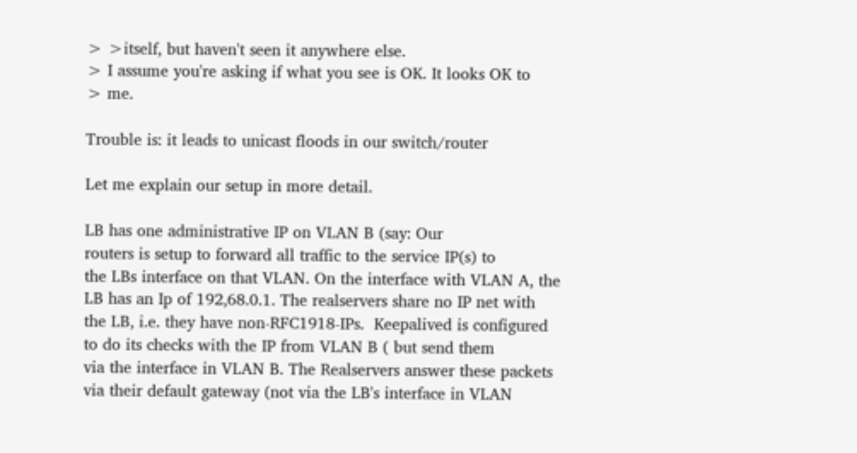> >itself, but haven't seen it anywhere else.
> I assume you're asking if what you see is OK. It looks OK to
> me.

Trouble is: it leads to unicast floods in our switch/router

Let me explain our setup in more detail.

LB has one administrative IP on VLAN B (say: Our
routers is setup to forward all traffic to the service IP(s) to
the LBs interface on that VLAN. On the interface with VLAN A, the
LB has an Ip of 192,68.0.1. The realservers share no IP net with
the LB, i.e. they have non-RFC1918-IPs.  Keepalived is configured
to do its checks with the IP from VLAN B ( but send them
via the interface in VLAN B. The Realservers answer these packets
via their default gateway (not via the LB's interface in VLAN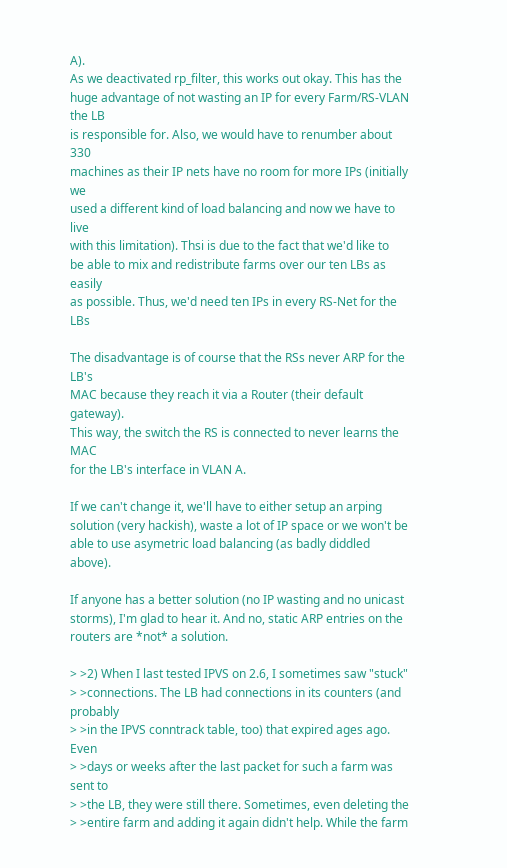A).
As we deactivated rp_filter, this works out okay. This has the
huge advantage of not wasting an IP for every Farm/RS-VLAN the LB
is responsible for. Also, we would have to renumber about 330
machines as their IP nets have no room for more IPs (initially we
used a different kind of load balancing and now we have to live
with this limitation). Thsi is due to the fact that we'd like to
be able to mix and redistribute farms over our ten LBs as easily
as possible. Thus, we'd need ten IPs in every RS-Net for the LBs

The disadvantage is of course that the RSs never ARP for the LB's
MAC because they reach it via a Router (their default gateway).
This way, the switch the RS is connected to never learns the MAC
for the LB's interface in VLAN A.

If we can't change it, we'll have to either setup an arping
solution (very hackish), waste a lot of IP space or we won't be
able to use asymetric load balancing (as badly diddled above).

If anyone has a better solution (no IP wasting and no unicast
storms), I'm glad to hear it. And no, static ARP entries on the
routers are *not* a solution.

> >2) When I last tested IPVS on 2.6, I sometimes saw "stuck"
> >connections. The LB had connections in its counters (and probably
> >in the IPVS conntrack table, too) that expired ages ago. Even
> >days or weeks after the last packet for such a farm was sent to
> >the LB, they were still there. Sometimes, even deleting the
> >entire farm and adding it again didn't help. While the farm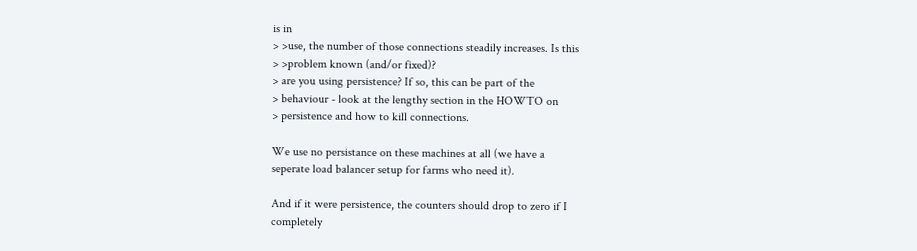is in
> >use, the number of those connections steadily increases. Is this
> >problem known (and/or fixed)?
> are you using persistence? If so, this can be part of the
> behaviour - look at the lengthy section in the HOWTO on
> persistence and how to kill connections.

We use no persistance on these machines at all (we have a
seperate load balancer setup for farms who need it).

And if it were persistence, the counters should drop to zero if I
completely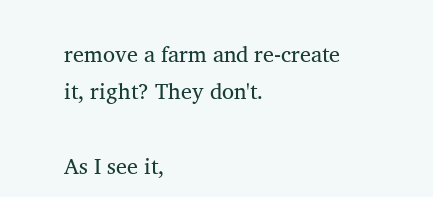remove a farm and re-create it, right? They don't.

As I see it,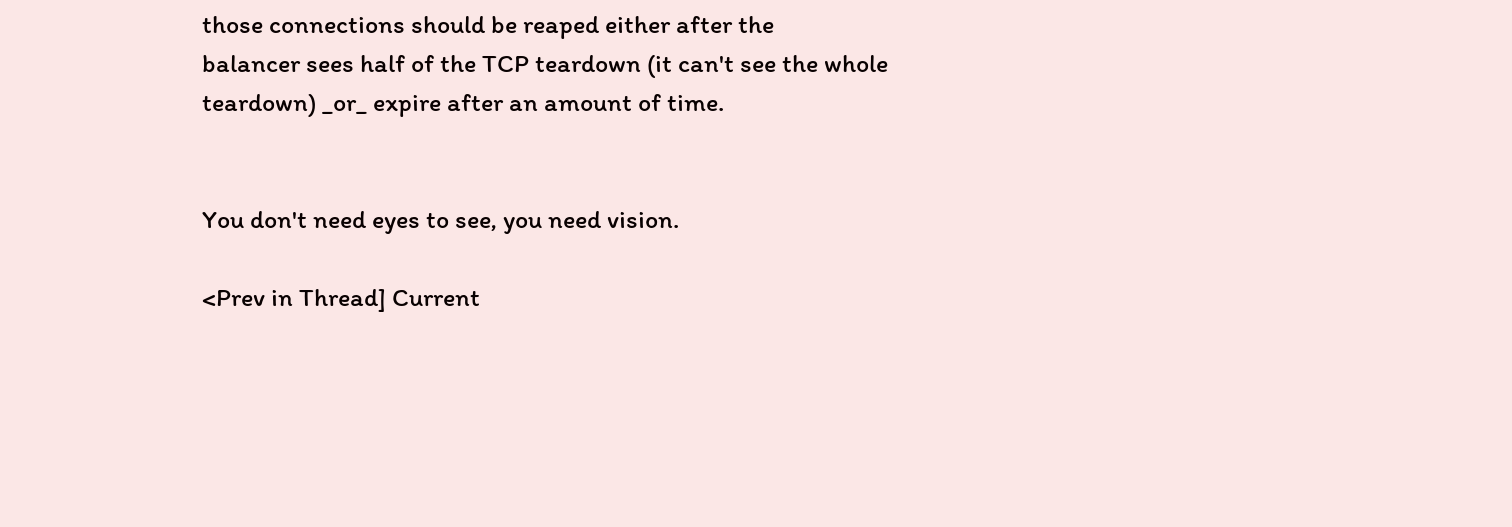those connections should be reaped either after the
balancer sees half of the TCP teardown (it can't see the whole
teardown) _or_ expire after an amount of time.


You don't need eyes to see, you need vision.

<Prev in Thread] Current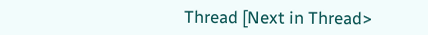Thread [Next in Thread>